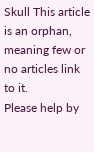Skull This article is an orphan, meaning few or no articles link to it.
Please help by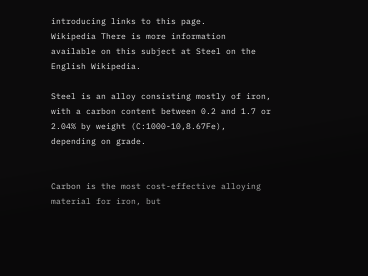introducing links to this page.
Wikipedia There is more information available on this subject at Steel on the English Wikipedia.

Steel is an alloy consisting mostly of iron, with a carbon content between 0.2 and 1.7 or 2.04% by weight (C:1000-10,8.67Fe), depending on grade.


Carbon is the most cost-effective alloying material for iron, but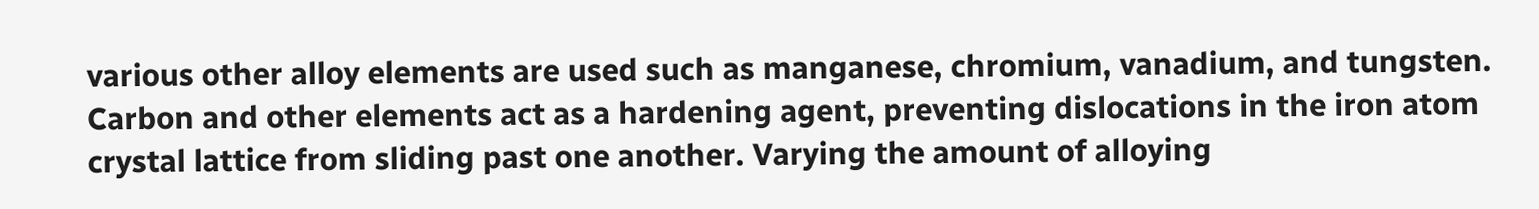various other alloy elements are used such as manganese, chromium, vanadium, and tungsten. Carbon and other elements act as a hardening agent, preventing dislocations in the iron atom crystal lattice from sliding past one another. Varying the amount of alloying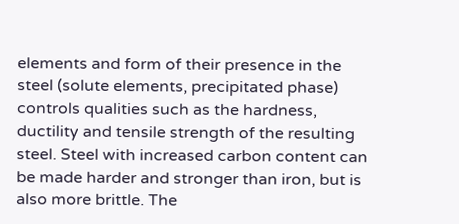elements and form of their presence in the steel (solute elements, precipitated phase) controls qualities such as the hardness, ductility and tensile strength of the resulting steel. Steel with increased carbon content can be made harder and stronger than iron, but is also more brittle. The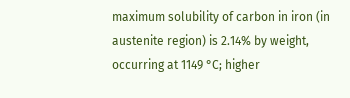maximum solubility of carbon in iron (in austenite region) is 2.14% by weight, occurring at 1149 °C; higher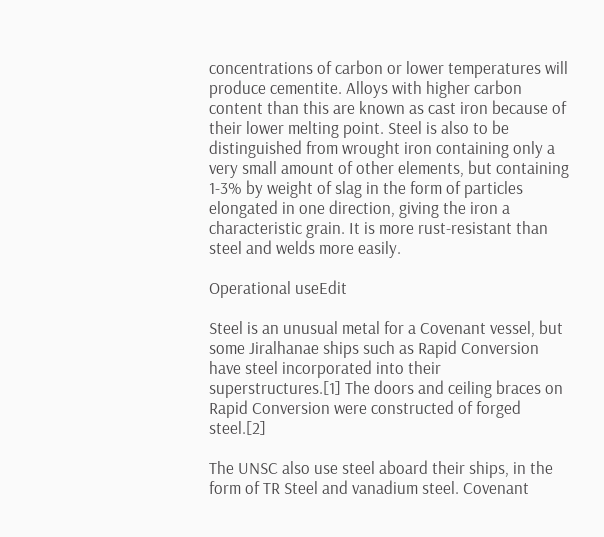concentrations of carbon or lower temperatures will produce cementite. Alloys with higher carbon content than this are known as cast iron because of their lower melting point. Steel is also to be distinguished from wrought iron containing only a very small amount of other elements, but containing 1-3% by weight of slag in the form of particles elongated in one direction, giving the iron a characteristic grain. It is more rust-resistant than steel and welds more easily.

Operational useEdit

Steel is an unusual metal for a Covenant vessel, but some Jiralhanae ships such as Rapid Conversion have steel incorporated into their superstructures.[1] The doors and ceiling braces on Rapid Conversion were constructed of forged steel.[2]

The UNSC also use steel aboard their ships, in the form of TR Steel and vanadium steel. Covenant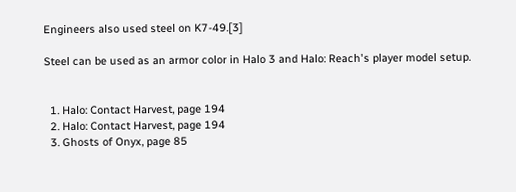Engineers also used steel on K7-49.[3]

Steel can be used as an armor color in Halo 3 and Halo: Reach's player model setup.


  1. Halo: Contact Harvest, page 194
  2. Halo: Contact Harvest, page 194
  3. Ghosts of Onyx, page 85